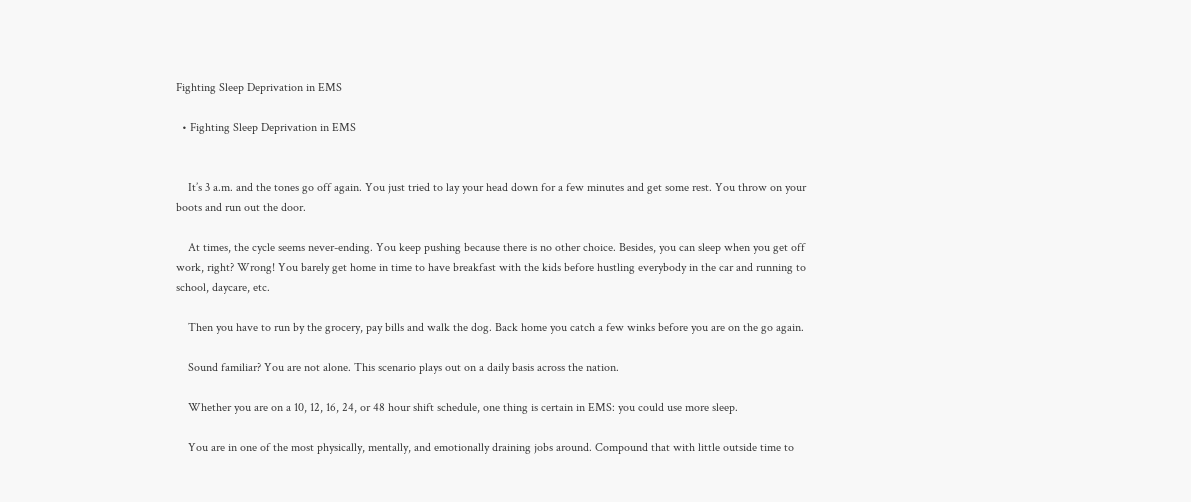Fighting Sleep Deprivation in EMS

  • Fighting Sleep Deprivation in EMS


    It’s 3 a.m. and the tones go off again. You just tried to lay your head down for a few minutes and get some rest. You throw on your boots and run out the door.

    At times, the cycle seems never-ending. You keep pushing because there is no other choice. Besides, you can sleep when you get off work, right? Wrong! You barely get home in time to have breakfast with the kids before hustling everybody in the car and running to school, daycare, etc.

    Then you have to run by the grocery, pay bills and walk the dog. Back home you catch a few winks before you are on the go again.

    Sound familiar? You are not alone. This scenario plays out on a daily basis across the nation.

    Whether you are on a 10, 12, 16, 24, or 48 hour shift schedule, one thing is certain in EMS: you could use more sleep.

    You are in one of the most physically, mentally, and emotionally draining jobs around. Compound that with little outside time to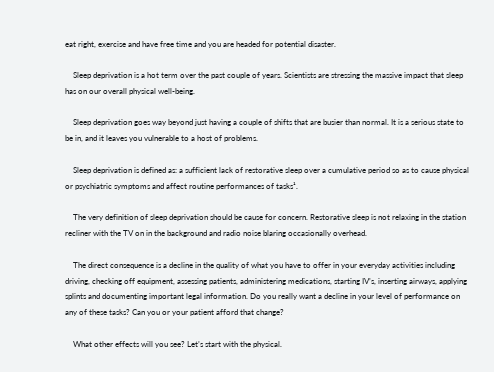eat right, exercise and have free time and you are headed for potential disaster.

    Sleep deprivation is a hot term over the past couple of years. Scientists are stressing the massive impact that sleep has on our overall physical well-being.

    Sleep deprivation goes way beyond just having a couple of shifts that are busier than normal. It is a serious state to be in, and it leaves you vulnerable to a host of problems.

    Sleep deprivation is defined as: a sufficient lack of restorative sleep over a cumulative period so as to cause physical or psychiatric symptoms and affect routine performances of tasks¹.

    The very definition of sleep deprivation should be cause for concern. Restorative sleep is not relaxing in the station recliner with the TV on in the background and radio noise blaring occasionally overhead.

    The direct consequence is a decline in the quality of what you have to offer in your everyday activities including driving, checking off equipment, assessing patients, administering medications, starting IV’s, inserting airways, applying splints and documenting important legal information. Do you really want a decline in your level of performance on any of these tasks? Can you or your patient afford that change?

    What other effects will you see? Let’s start with the physical.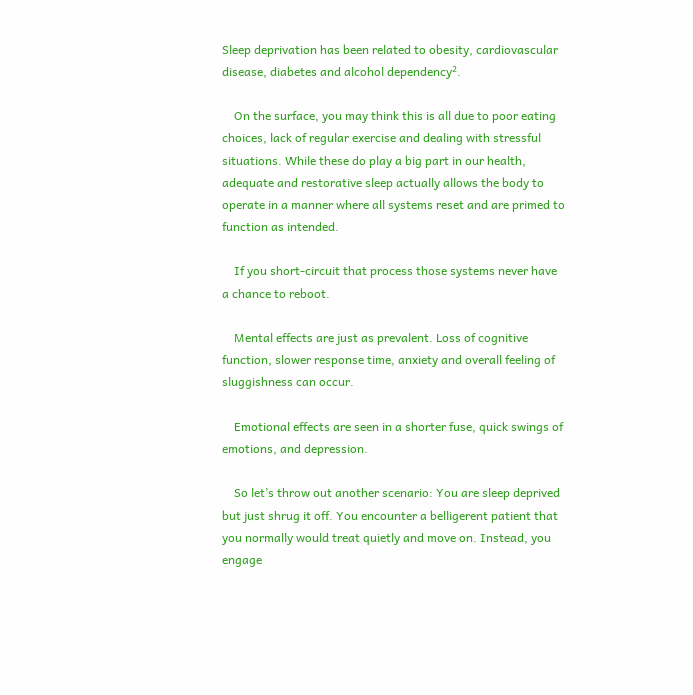Sleep deprivation has been related to obesity, cardiovascular disease, diabetes and alcohol dependency².

    On the surface, you may think this is all due to poor eating choices, lack of regular exercise and dealing with stressful situations. While these do play a big part in our health, adequate and restorative sleep actually allows the body to operate in a manner where all systems reset and are primed to function as intended.

    If you short-circuit that process those systems never have a chance to reboot.

    Mental effects are just as prevalent. Loss of cognitive function, slower response time, anxiety and overall feeling of sluggishness can occur.

    Emotional effects are seen in a shorter fuse, quick swings of emotions, and depression.

    So let’s throw out another scenario: You are sleep deprived but just shrug it off. You encounter a belligerent patient that you normally would treat quietly and move on. Instead, you engage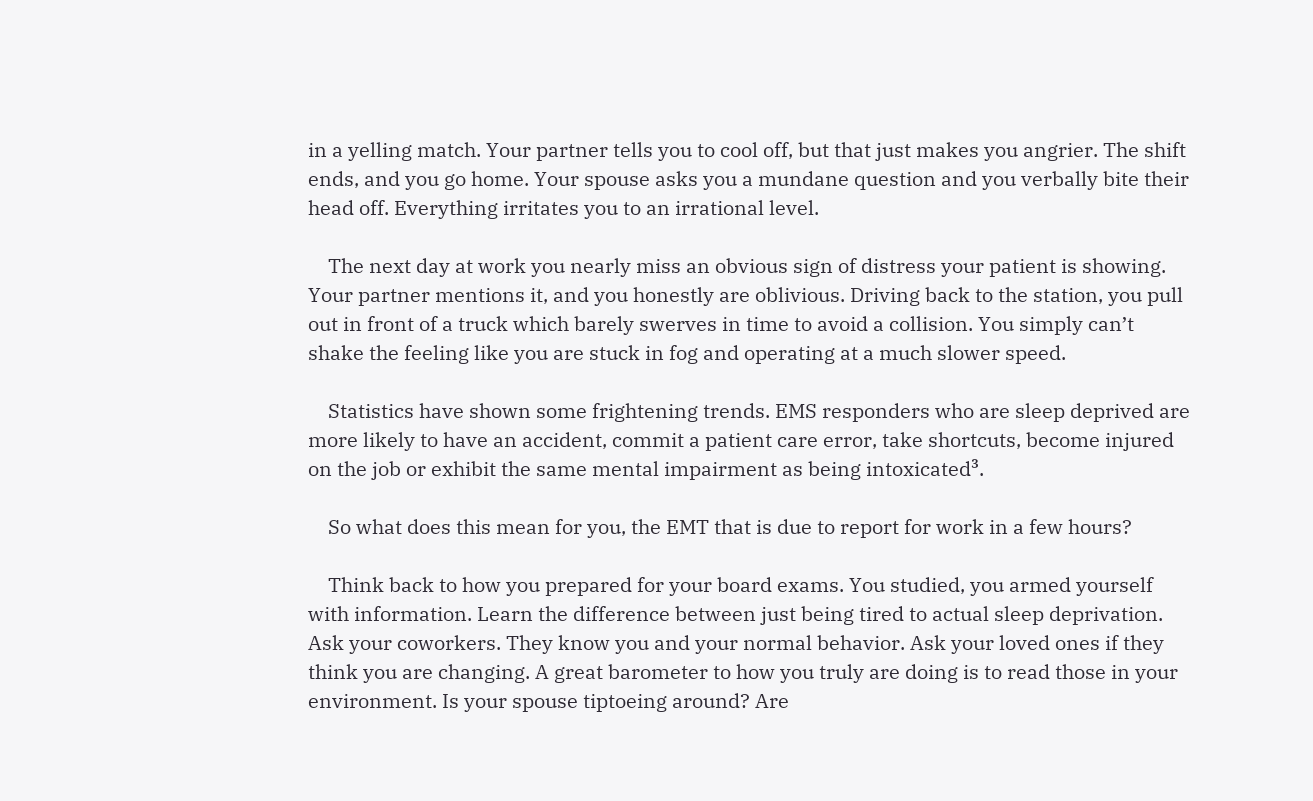in a yelling match. Your partner tells you to cool off, but that just makes you angrier. The shift ends, and you go home. Your spouse asks you a mundane question and you verbally bite their head off. Everything irritates you to an irrational level.

    The next day at work you nearly miss an obvious sign of distress your patient is showing. Your partner mentions it, and you honestly are oblivious. Driving back to the station, you pull out in front of a truck which barely swerves in time to avoid a collision. You simply can’t shake the feeling like you are stuck in fog and operating at a much slower speed.

    Statistics have shown some frightening trends. EMS responders who are sleep deprived are more likely to have an accident, commit a patient care error, take shortcuts, become injured on the job or exhibit the same mental impairment as being intoxicated³.

    So what does this mean for you, the EMT that is due to report for work in a few hours?

    Think back to how you prepared for your board exams. You studied, you armed yourself with information. Learn the difference between just being tired to actual sleep deprivation. Ask your coworkers. They know you and your normal behavior. Ask your loved ones if they think you are changing. A great barometer to how you truly are doing is to read those in your environment. Is your spouse tiptoeing around? Are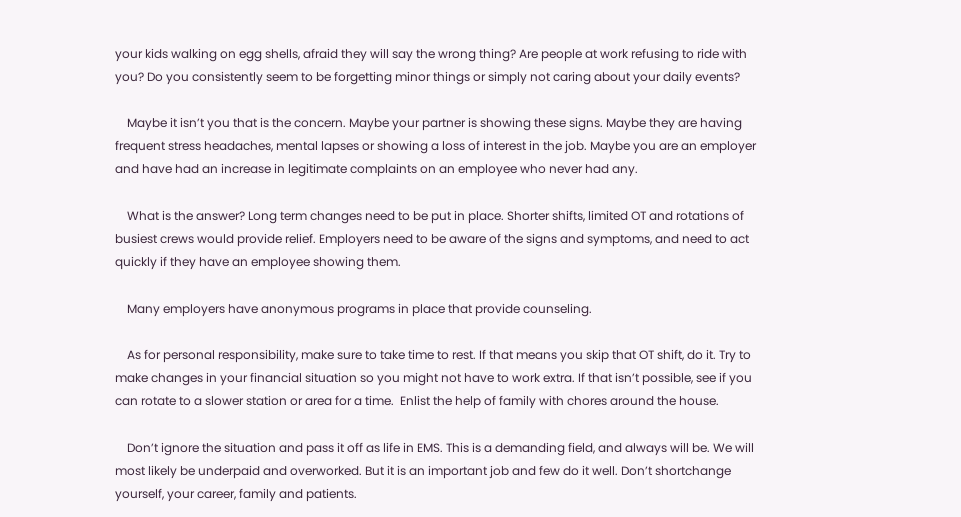your kids walking on egg shells, afraid they will say the wrong thing? Are people at work refusing to ride with you? Do you consistently seem to be forgetting minor things or simply not caring about your daily events?

    Maybe it isn’t you that is the concern. Maybe your partner is showing these signs. Maybe they are having frequent stress headaches, mental lapses or showing a loss of interest in the job. Maybe you are an employer and have had an increase in legitimate complaints on an employee who never had any.

    What is the answer? Long term changes need to be put in place. Shorter shifts, limited OT and rotations of busiest crews would provide relief. Employers need to be aware of the signs and symptoms, and need to act quickly if they have an employee showing them.

    Many employers have anonymous programs in place that provide counseling.

    As for personal responsibility, make sure to take time to rest. If that means you skip that OT shift, do it. Try to make changes in your financial situation so you might not have to work extra. If that isn’t possible, see if you can rotate to a slower station or area for a time.  Enlist the help of family with chores around the house.

    Don’t ignore the situation and pass it off as life in EMS. This is a demanding field, and always will be. We will most likely be underpaid and overworked. But it is an important job and few do it well. Don’t shortchange yourself, your career, family and patients.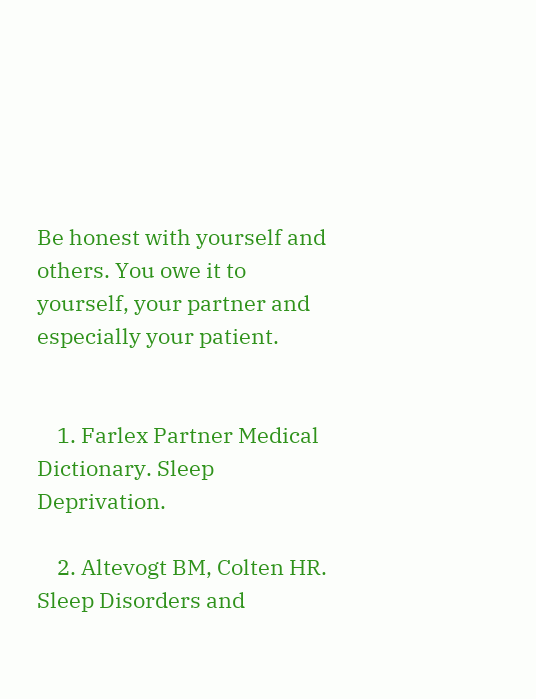Be honest with yourself and others. You owe it to yourself, your partner and especially your patient.


    1. Farlex Partner Medical Dictionary. Sleep Deprivation.

    2. Altevogt BM, Colten HR. Sleep Disorders and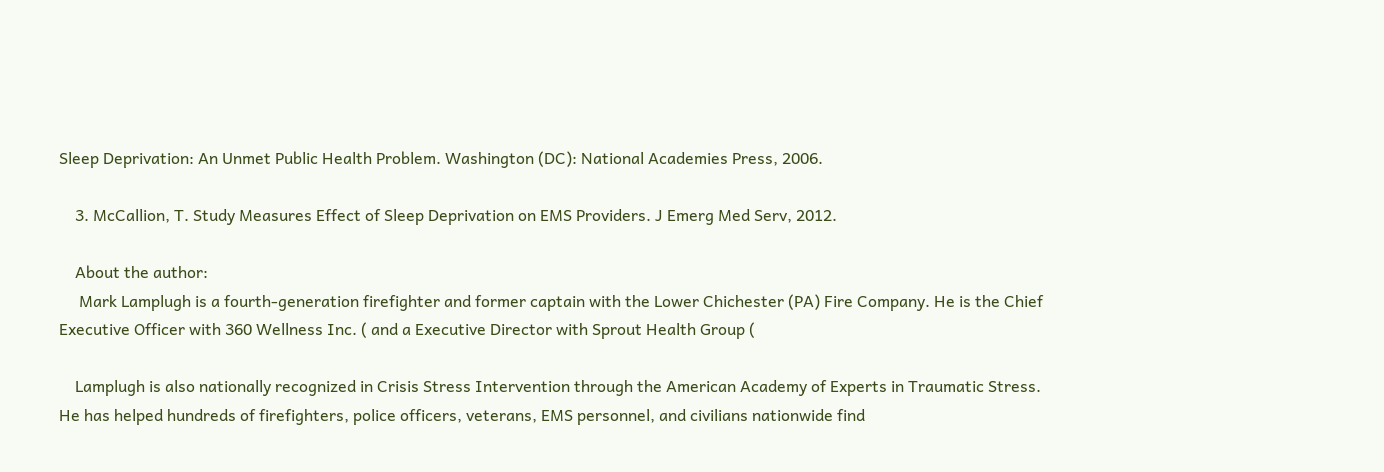Sleep Deprivation: An Unmet Public Health Problem. Washington (DC): National Academies Press, 2006.

    3. McCallion, T. Study Measures Effect of Sleep Deprivation on EMS Providers. J Emerg Med Serv, 2012.

    About the author:
     Mark Lamplugh is a fourth-generation firefighter and former captain with the Lower Chichester (PA) Fire Company. He is the Chief Executive Officer with 360 Wellness Inc. ( and a Executive Director with Sprout Health Group (

    Lamplugh is also nationally recognized in Crisis Stress Intervention through the American Academy of Experts in Traumatic Stress. He has helped hundreds of firefighters, police officers, veterans, EMS personnel, and civilians nationwide find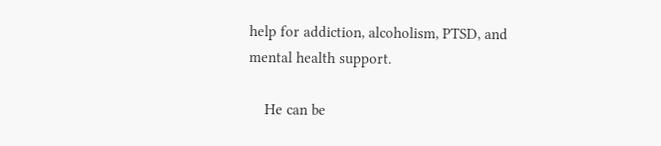help for addiction, alcoholism, PTSD, and mental health support.

    He can be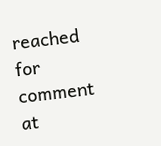reached for comment at